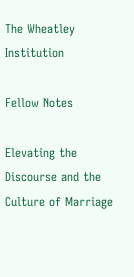The Wheatley Institution

Fellow Notes

Elevating the Discourse and the Culture of Marriage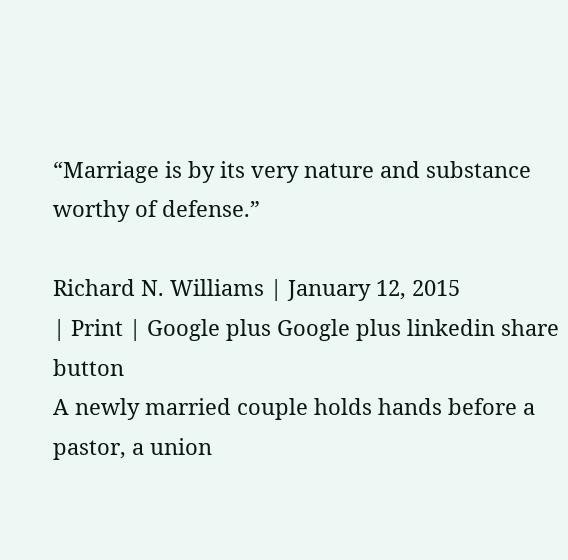“Marriage is by its very nature and substance worthy of defense.”

Richard N. Williams | January 12, 2015
| Print | Google plus Google plus linkedin share button
A newly married couple holds hands before a pastor, a union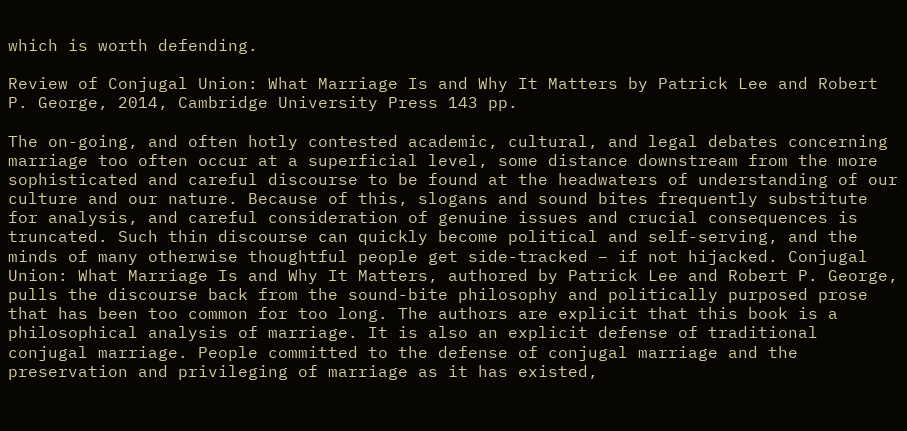which is worth defending.

Review of Conjugal Union: What Marriage Is and Why It Matters by Patrick Lee and Robert P. George, 2014, Cambridge University Press 143 pp.

The on-going, and often hotly contested academic, cultural, and legal debates concerning marriage too often occur at a superficial level, some distance downstream from the more sophisticated and careful discourse to be found at the headwaters of understanding of our culture and our nature. Because of this, slogans and sound bites frequently substitute for analysis, and careful consideration of genuine issues and crucial consequences is truncated. Such thin discourse can quickly become political and self-serving, and the minds of many otherwise thoughtful people get side-tracked – if not hijacked. Conjugal Union: What Marriage Is and Why It Matters, authored by Patrick Lee and Robert P. George, pulls the discourse back from the sound-bite philosophy and politically purposed prose that has been too common for too long. The authors are explicit that this book is a philosophical analysis of marriage. It is also an explicit defense of traditional conjugal marriage. People committed to the defense of conjugal marriage and the preservation and privileging of marriage as it has existed,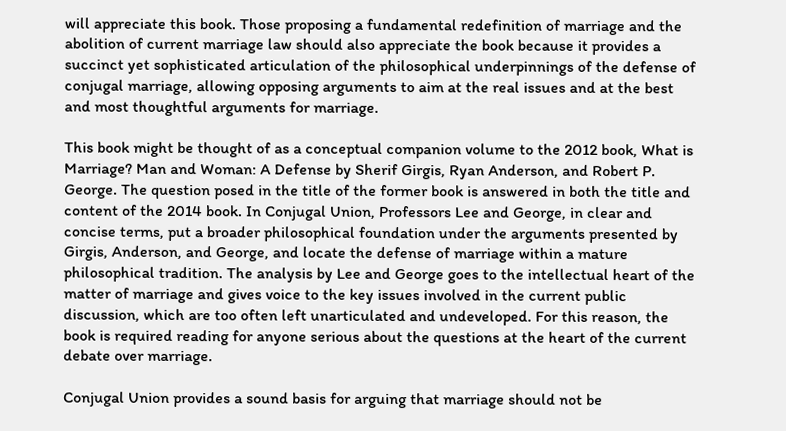will appreciate this book. Those proposing a fundamental redefinition of marriage and the abolition of current marriage law should also appreciate the book because it provides a succinct yet sophisticated articulation of the philosophical underpinnings of the defense of conjugal marriage, allowing opposing arguments to aim at the real issues and at the best and most thoughtful arguments for marriage.

This book might be thought of as a conceptual companion volume to the 2012 book, What is Marriage? Man and Woman: A Defense by Sherif Girgis, Ryan Anderson, and Robert P. George. The question posed in the title of the former book is answered in both the title and content of the 2014 book. In Conjugal Union, Professors Lee and George, in clear and concise terms, put a broader philosophical foundation under the arguments presented by Girgis, Anderson, and George, and locate the defense of marriage within a mature philosophical tradition. The analysis by Lee and George goes to the intellectual heart of the matter of marriage and gives voice to the key issues involved in the current public discussion, which are too often left unarticulated and undeveloped. For this reason, the book is required reading for anyone serious about the questions at the heart of the current debate over marriage.

Conjugal Union provides a sound basis for arguing that marriage should not be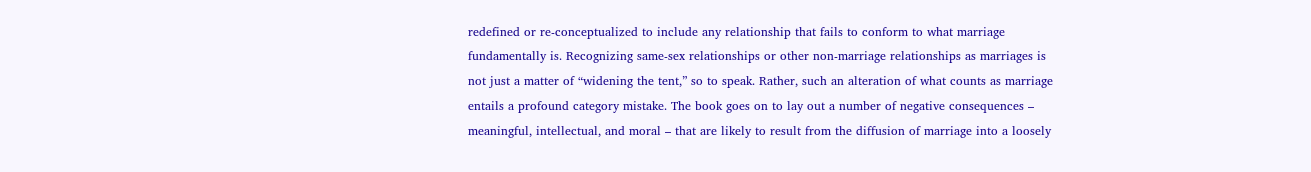redefined or re-conceptualized to include any relationship that fails to conform to what marriage fundamentally is. Recognizing same-sex relationships or other non-marriage relationships as marriages is not just a matter of “widening the tent,” so to speak. Rather, such an alteration of what counts as marriage entails a profound category mistake. The book goes on to lay out a number of negative consequences – meaningful, intellectual, and moral – that are likely to result from the diffusion of marriage into a loosely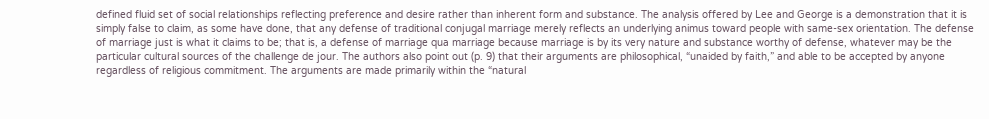defined fluid set of social relationships reflecting preference and desire rather than inherent form and substance. The analysis offered by Lee and George is a demonstration that it is simply false to claim, as some have done, that any defense of traditional conjugal marriage merely reflects an underlying animus toward people with same-sex orientation. The defense of marriage just is what it claims to be; that is, a defense of marriage qua marriage because marriage is by its very nature and substance worthy of defense, whatever may be the particular cultural sources of the challenge de jour. The authors also point out (p. 9) that their arguments are philosophical, “unaided by faith,” and able to be accepted by anyone regardless of religious commitment. The arguments are made primarily within the “natural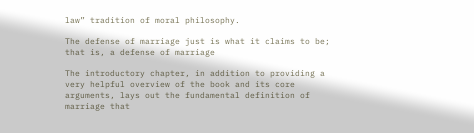law” tradition of moral philosophy.

The defense of marriage just is what it claims to be; that is, a defense of marriage

The introductory chapter, in addition to providing a very helpful overview of the book and its core arguments, lays out the fundamental definition of marriage that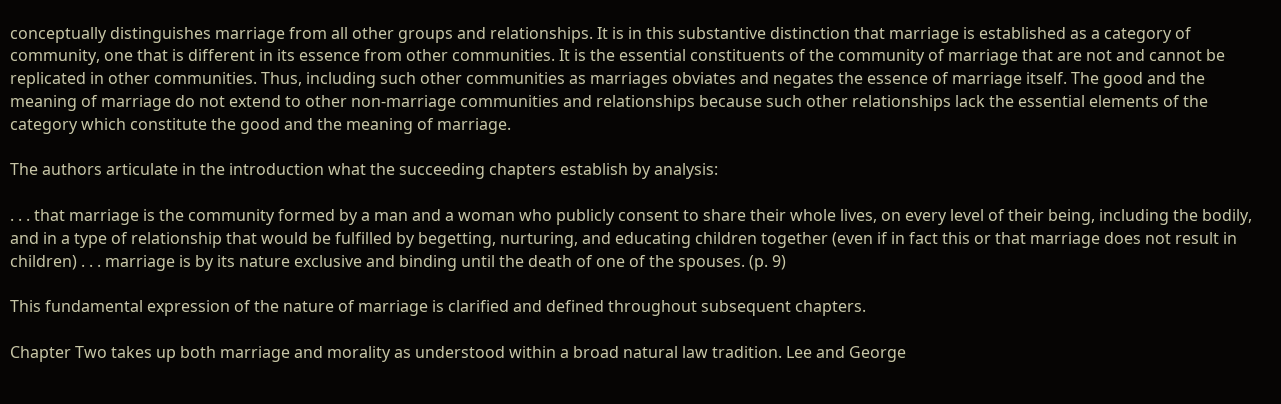conceptually distinguishes marriage from all other groups and relationships. It is in this substantive distinction that marriage is established as a category of community, one that is different in its essence from other communities. It is the essential constituents of the community of marriage that are not and cannot be replicated in other communities. Thus, including such other communities as marriages obviates and negates the essence of marriage itself. The good and the meaning of marriage do not extend to other non-marriage communities and relationships because such other relationships lack the essential elements of the category which constitute the good and the meaning of marriage.

The authors articulate in the introduction what the succeeding chapters establish by analysis:

. . . that marriage is the community formed by a man and a woman who publicly consent to share their whole lives, on every level of their being, including the bodily, and in a type of relationship that would be fulfilled by begetting, nurturing, and educating children together (even if in fact this or that marriage does not result in children) . . . marriage is by its nature exclusive and binding until the death of one of the spouses. (p. 9)

This fundamental expression of the nature of marriage is clarified and defined throughout subsequent chapters.

Chapter Two takes up both marriage and morality as understood within a broad natural law tradition. Lee and George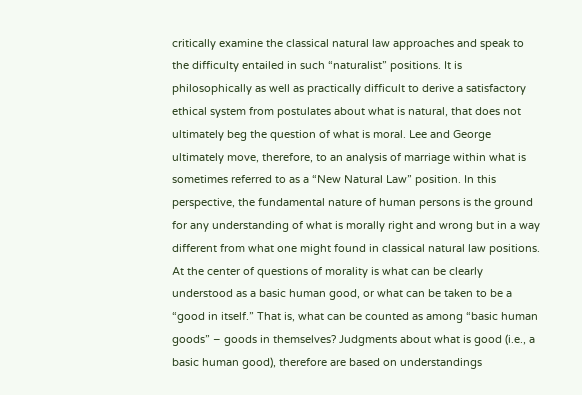critically examine the classical natural law approaches and speak to the difficulty entailed in such “naturalist” positions. It is philosophically as well as practically difficult to derive a satisfactory ethical system from postulates about what is natural, that does not ultimately beg the question of what is moral. Lee and George ultimately move, therefore, to an analysis of marriage within what is sometimes referred to as a “New Natural Law” position. In this perspective, the fundamental nature of human persons is the ground for any understanding of what is morally right and wrong but in a way different from what one might found in classical natural law positions. At the center of questions of morality is what can be clearly understood as a basic human good, or what can be taken to be a “good in itself.” That is, what can be counted as among “basic human goods” – goods in themselves? Judgments about what is good (i.e., a basic human good), therefore are based on understandings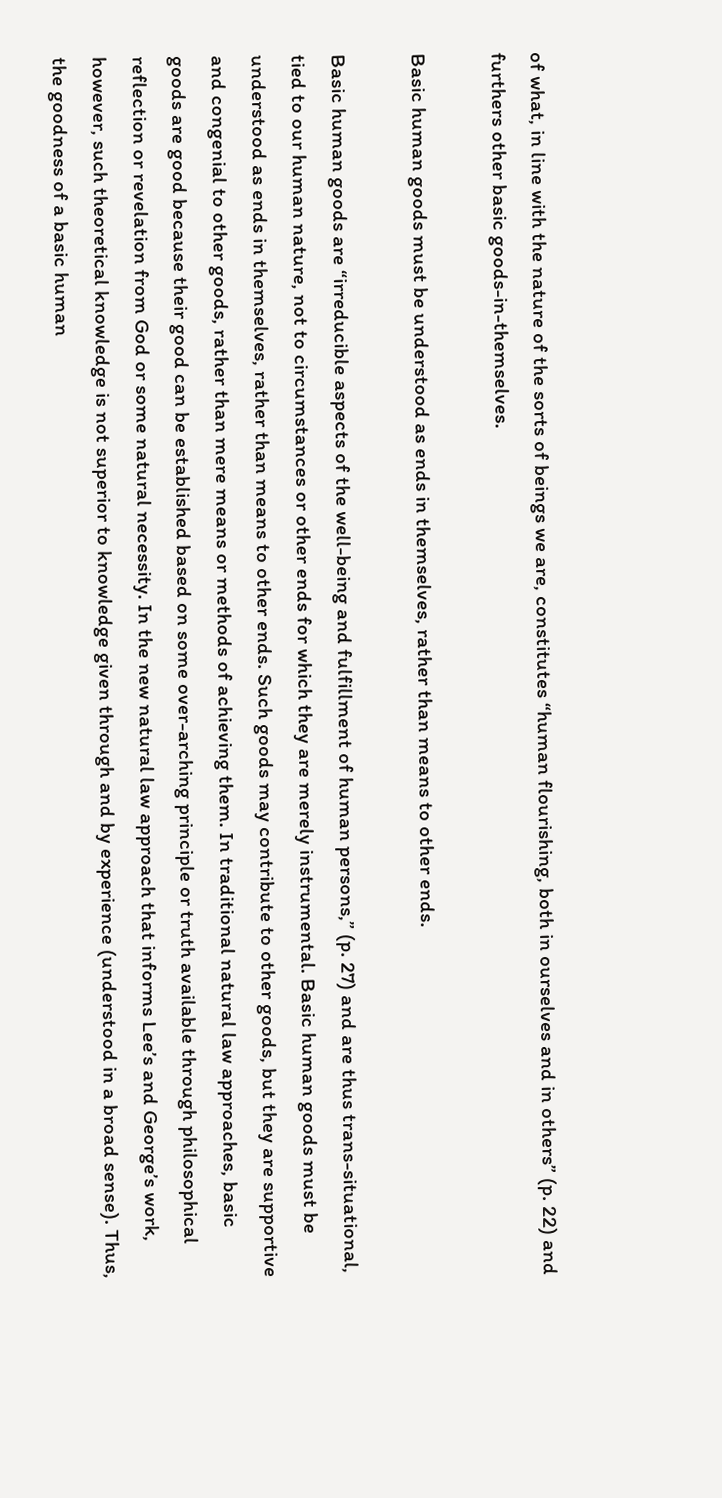of what, in line with the nature of the sorts of beings we are, constitutes “human flourishing, both in ourselves and in others” (p. 22) and furthers other basic goods-in-themselves.

Basic human goods must be understood as ends in themselves, rather than means to other ends.

Basic human goods are “irreducible aspects of the well-being and fulfillment of human persons,” (p. 27) and are thus trans-situational, tied to our human nature, not to circumstances or other ends for which they are merely instrumental. Basic human goods must be understood as ends in themselves, rather than means to other ends. Such goods may contribute to other goods, but they are supportive and congenial to other goods, rather than mere means or methods of achieving them. In traditional natural law approaches, basic goods are good because their good can be established based on some over-arching principle or truth available through philosophical reflection or revelation from God or some natural necessity. In the new natural law approach that informs Lee’s and George’s work, however, such theoretical knowledge is not superior to knowledge given through and by experience (understood in a broad sense). Thus, the goodness of a basic human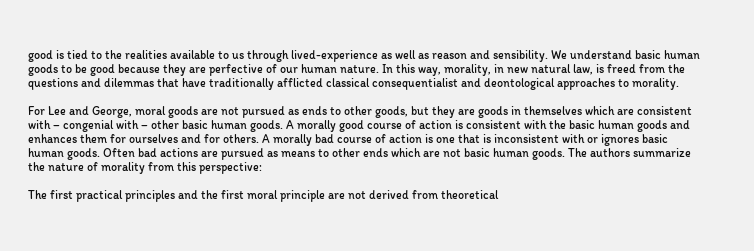good is tied to the realities available to us through lived-experience as well as reason and sensibility. We understand basic human goods to be good because they are perfective of our human nature. In this way, morality, in new natural law, is freed from the questions and dilemmas that have traditionally afflicted classical consequentialist and deontological approaches to morality.

For Lee and George, moral goods are not pursued as ends to other goods, but they are goods in themselves which are consistent with – congenial with – other basic human goods. A morally good course of action is consistent with the basic human goods and enhances them for ourselves and for others. A morally bad course of action is one that is inconsistent with or ignores basic human goods. Often bad actions are pursued as means to other ends which are not basic human goods. The authors summarize the nature of morality from this perspective:

The first practical principles and the first moral principle are not derived from theoretical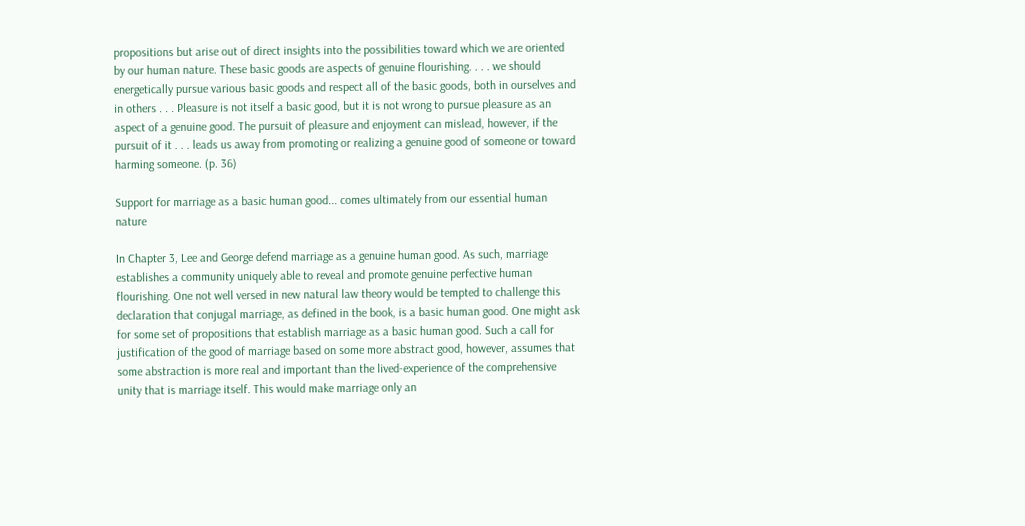propositions but arise out of direct insights into the possibilities toward which we are oriented by our human nature. These basic goods are aspects of genuine flourishing. . . . we should energetically pursue various basic goods and respect all of the basic goods, both in ourselves and in others . . . Pleasure is not itself a basic good, but it is not wrong to pursue pleasure as an aspect of a genuine good. The pursuit of pleasure and enjoyment can mislead, however, if the pursuit of it . . . leads us away from promoting or realizing a genuine good of someone or toward harming someone. (p. 36)

Support for marriage as a basic human good... comes ultimately from our essential human nature

In Chapter 3, Lee and George defend marriage as a genuine human good. As such, marriage establishes a community uniquely able to reveal and promote genuine perfective human flourishing. One not well versed in new natural law theory would be tempted to challenge this declaration that conjugal marriage, as defined in the book, is a basic human good. One might ask for some set of propositions that establish marriage as a basic human good. Such a call for justification of the good of marriage based on some more abstract good, however, assumes that some abstraction is more real and important than the lived-experience of the comprehensive unity that is marriage itself. This would make marriage only an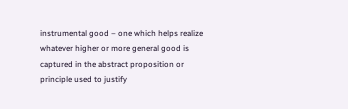instrumental good – one which helps realize whatever higher or more general good is captured in the abstract proposition or principle used to justify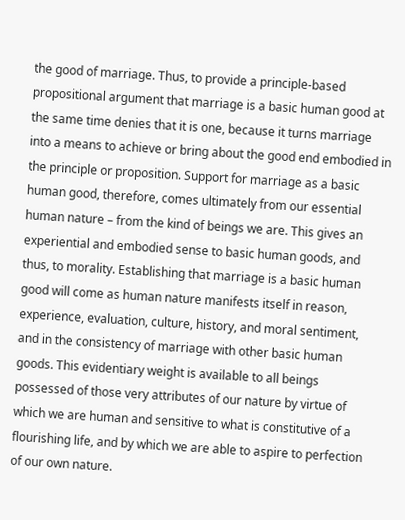the good of marriage. Thus, to provide a principle-based propositional argument that marriage is a basic human good at the same time denies that it is one, because it turns marriage into a means to achieve or bring about the good end embodied in the principle or proposition. Support for marriage as a basic human good, therefore, comes ultimately from our essential human nature – from the kind of beings we are. This gives an experiential and embodied sense to basic human goods, and thus, to morality. Establishing that marriage is a basic human good will come as human nature manifests itself in reason, experience, evaluation, culture, history, and moral sentiment, and in the consistency of marriage with other basic human goods. This evidentiary weight is available to all beings possessed of those very attributes of our nature by virtue of which we are human and sensitive to what is constitutive of a flourishing life, and by which we are able to aspire to perfection of our own nature.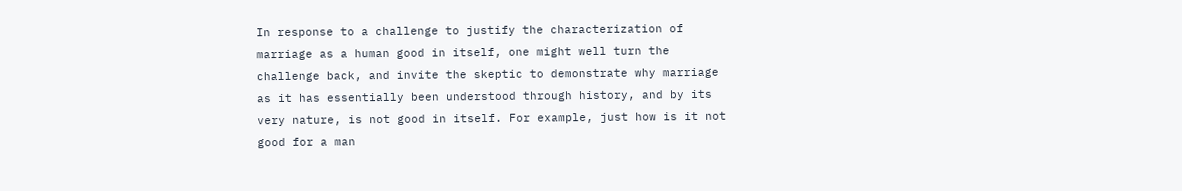In response to a challenge to justify the characterization of marriage as a human good in itself, one might well turn the challenge back, and invite the skeptic to demonstrate why marriage as it has essentially been understood through history, and by its very nature, is not good in itself. For example, just how is it not good for a man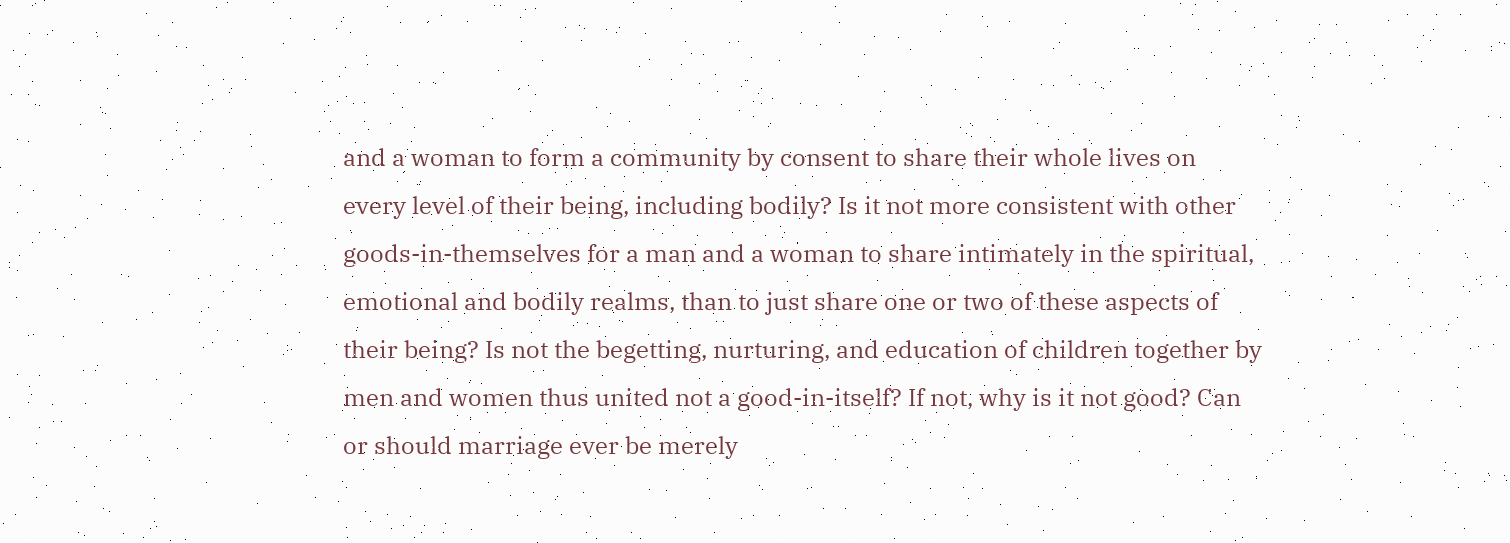and a woman to form a community by consent to share their whole lives on every level of their being, including bodily? Is it not more consistent with other goods-in-themselves for a man and a woman to share intimately in the spiritual, emotional and bodily realms, than to just share one or two of these aspects of their being? Is not the begetting, nurturing, and education of children together by men and women thus united not a good-in-itself? If not, why is it not good? Can or should marriage ever be merely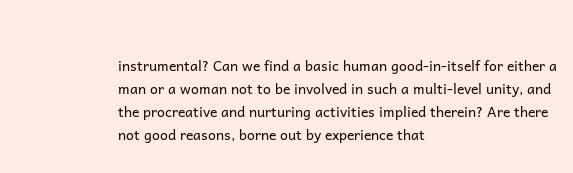instrumental? Can we find a basic human good-in-itself for either a man or a woman not to be involved in such a multi-level unity, and the procreative and nurturing activities implied therein? Are there not good reasons, borne out by experience that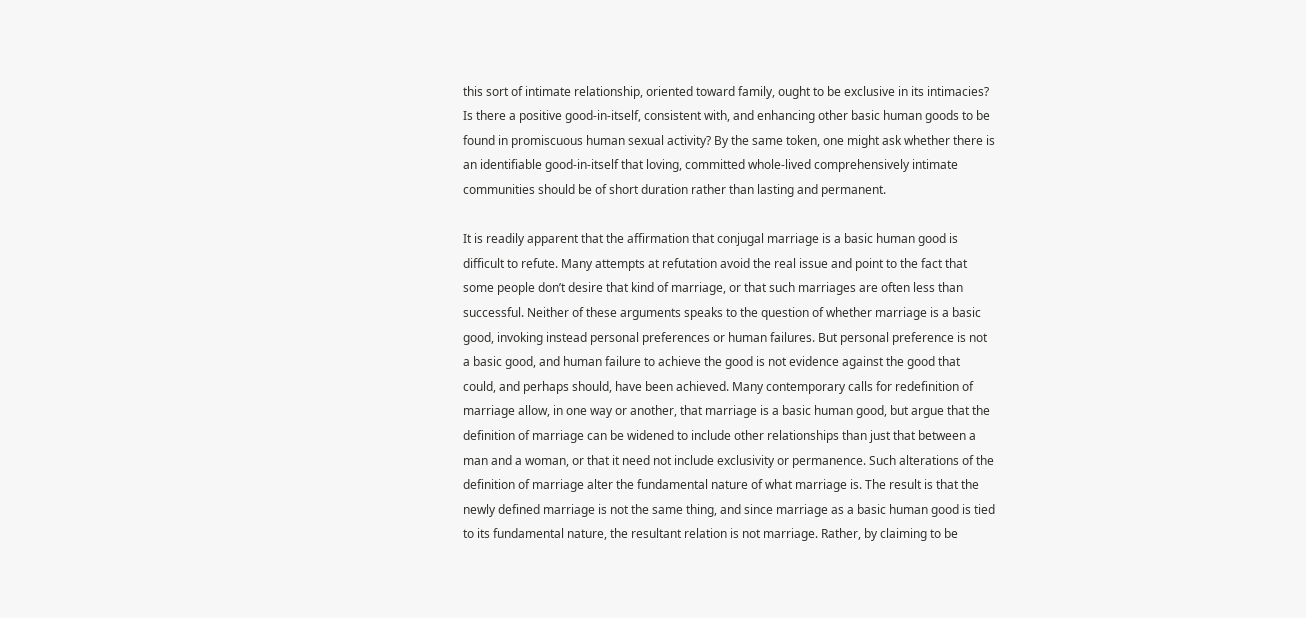this sort of intimate relationship, oriented toward family, ought to be exclusive in its intimacies? Is there a positive good-in-itself, consistent with, and enhancing other basic human goods to be found in promiscuous human sexual activity? By the same token, one might ask whether there is an identifiable good-in-itself that loving, committed whole-lived comprehensively intimate communities should be of short duration rather than lasting and permanent.

It is readily apparent that the affirmation that conjugal marriage is a basic human good is difficult to refute. Many attempts at refutation avoid the real issue and point to the fact that some people don’t desire that kind of marriage, or that such marriages are often less than successful. Neither of these arguments speaks to the question of whether marriage is a basic good, invoking instead personal preferences or human failures. But personal preference is not a basic good, and human failure to achieve the good is not evidence against the good that could, and perhaps should, have been achieved. Many contemporary calls for redefinition of marriage allow, in one way or another, that marriage is a basic human good, but argue that the definition of marriage can be widened to include other relationships than just that between a man and a woman, or that it need not include exclusivity or permanence. Such alterations of the definition of marriage alter the fundamental nature of what marriage is. The result is that the newly defined marriage is not the same thing, and since marriage as a basic human good is tied to its fundamental nature, the resultant relation is not marriage. Rather, by claiming to be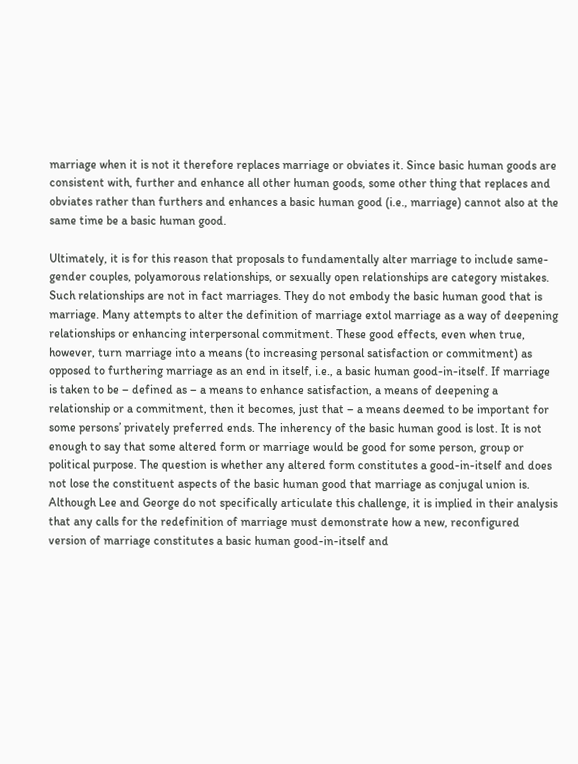marriage when it is not it therefore replaces marriage or obviates it. Since basic human goods are consistent with, further and enhance all other human goods, some other thing that replaces and obviates rather than furthers and enhances a basic human good (i.e., marriage) cannot also at the same time be a basic human good.

Ultimately, it is for this reason that proposals to fundamentally alter marriage to include same-gender couples, polyamorous relationships, or sexually open relationships are category mistakes. Such relationships are not in fact marriages. They do not embody the basic human good that is marriage. Many attempts to alter the definition of marriage extol marriage as a way of deepening relationships or enhancing interpersonal commitment. These good effects, even when true, however, turn marriage into a means (to increasing personal satisfaction or commitment) as opposed to furthering marriage as an end in itself, i.e., a basic human good-in-itself. If marriage is taken to be – defined as – a means to enhance satisfaction, a means of deepening a relationship or a commitment, then it becomes, just that – a means deemed to be important for some persons’ privately preferred ends. The inherency of the basic human good is lost. It is not enough to say that some altered form or marriage would be good for some person, group or political purpose. The question is whether any altered form constitutes a good-in-itself and does not lose the constituent aspects of the basic human good that marriage as conjugal union is. Although Lee and George do not specifically articulate this challenge, it is implied in their analysis that any calls for the redefinition of marriage must demonstrate how a new, reconfigured version of marriage constitutes a basic human good-in-itself and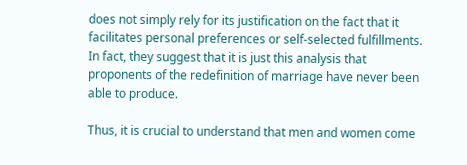does not simply rely for its justification on the fact that it facilitates personal preferences or self-selected fulfillments. In fact, they suggest that it is just this analysis that proponents of the redefinition of marriage have never been able to produce.

Thus, it is crucial to understand that men and women come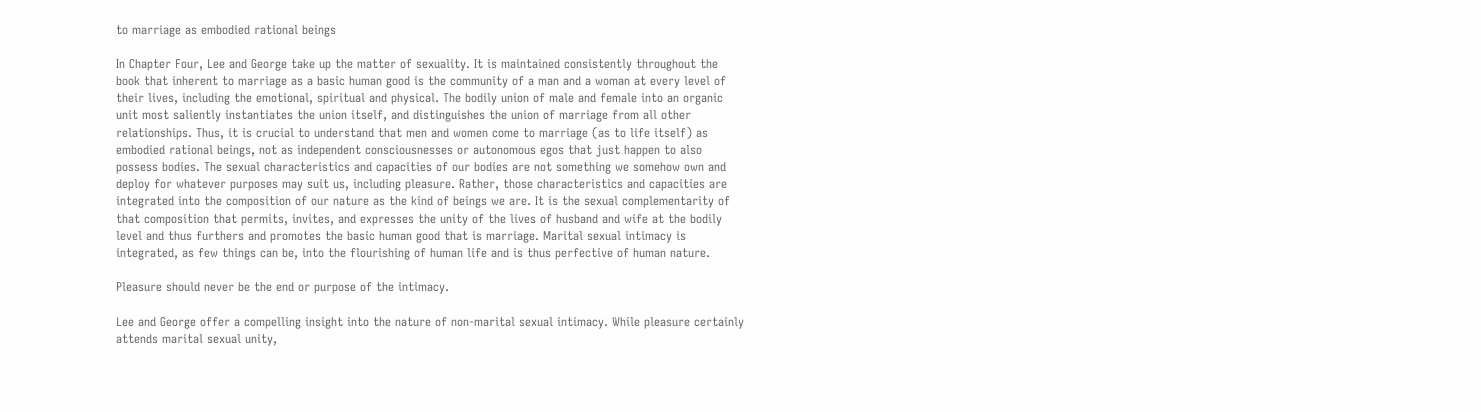to marriage as embodied rational beings

In Chapter Four, Lee and George take up the matter of sexuality. It is maintained consistently throughout the book that inherent to marriage as a basic human good is the community of a man and a woman at every level of their lives, including the emotional, spiritual and physical. The bodily union of male and female into an organic unit most saliently instantiates the union itself, and distinguishes the union of marriage from all other relationships. Thus, it is crucial to understand that men and women come to marriage (as to life itself) as embodied rational beings, not as independent consciousnesses or autonomous egos that just happen to also possess bodies. The sexual characteristics and capacities of our bodies are not something we somehow own and deploy for whatever purposes may suit us, including pleasure. Rather, those characteristics and capacities are integrated into the composition of our nature as the kind of beings we are. It is the sexual complementarity of that composition that permits, invites, and expresses the unity of the lives of husband and wife at the bodily level and thus furthers and promotes the basic human good that is marriage. Marital sexual intimacy is integrated, as few things can be, into the flourishing of human life and is thus perfective of human nature.

Pleasure should never be the end or purpose of the intimacy.

Lee and George offer a compelling insight into the nature of non-marital sexual intimacy. While pleasure certainly attends marital sexual unity,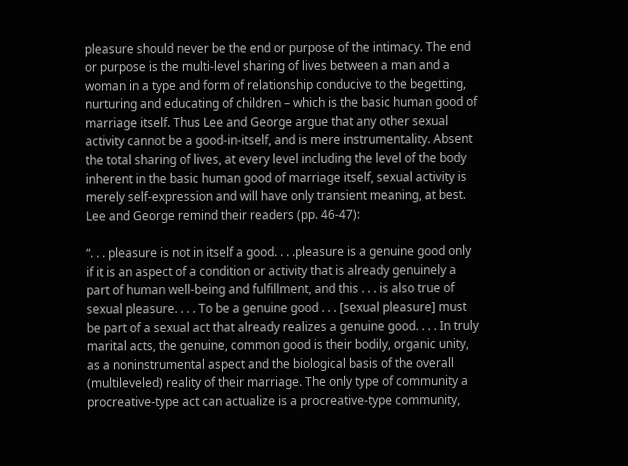pleasure should never be the end or purpose of the intimacy. The end or purpose is the multi-level sharing of lives between a man and a woman in a type and form of relationship conducive to the begetting, nurturing and educating of children – which is the basic human good of marriage itself. Thus Lee and George argue that any other sexual activity cannot be a good-in-itself, and is mere instrumentality. Absent the total sharing of lives, at every level including the level of the body inherent in the basic human good of marriage itself, sexual activity is merely self-expression and will have only transient meaning, at best. Lee and George remind their readers (pp. 46-47):

“. . . pleasure is not in itself a good. . . .pleasure is a genuine good only if it is an aspect of a condition or activity that is already genuinely a part of human well-being and fulfillment, and this . . . is also true of sexual pleasure. . . . To be a genuine good . . . [sexual pleasure] must be part of a sexual act that already realizes a genuine good. . . . In truly marital acts, the genuine, common good is their bodily, organic unity, as a noninstrumental aspect and the biological basis of the overall (multileveled) reality of their marriage. The only type of community a procreative-type act can actualize is a procreative-type community,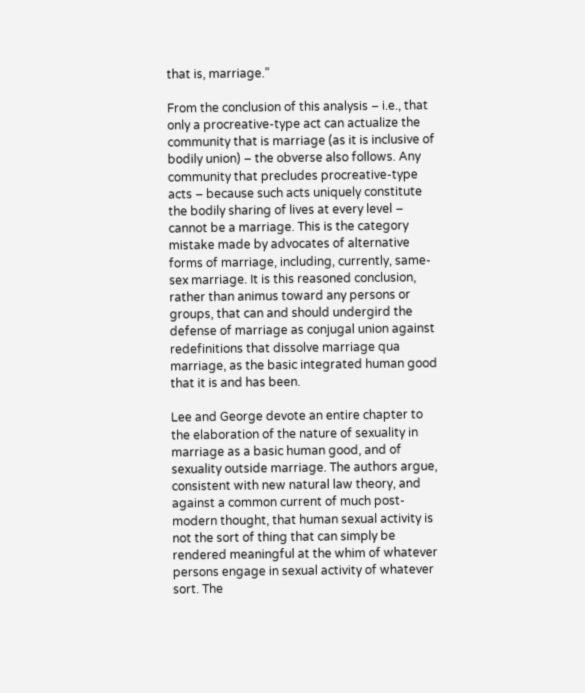that is, marriage.”

From the conclusion of this analysis – i.e., that only a procreative-type act can actualize the community that is marriage (as it is inclusive of bodily union) – the obverse also follows. Any community that precludes procreative-type acts – because such acts uniquely constitute the bodily sharing of lives at every level – cannot be a marriage. This is the category mistake made by advocates of alternative forms of marriage, including, currently, same-sex marriage. It is this reasoned conclusion, rather than animus toward any persons or groups, that can and should undergird the defense of marriage as conjugal union against redefinitions that dissolve marriage qua marriage, as the basic integrated human good that it is and has been.

Lee and George devote an entire chapter to the elaboration of the nature of sexuality in marriage as a basic human good, and of sexuality outside marriage. The authors argue, consistent with new natural law theory, and against a common current of much post-modern thought, that human sexual activity is not the sort of thing that can simply be rendered meaningful at the whim of whatever persons engage in sexual activity of whatever sort. The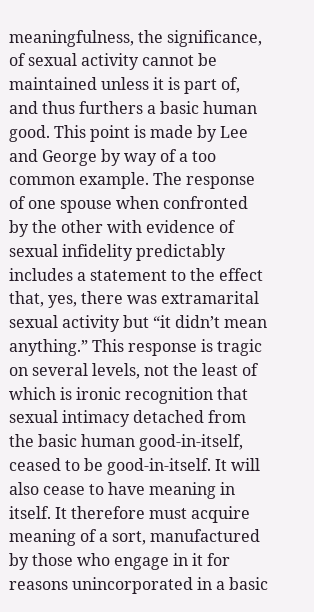meaningfulness, the significance, of sexual activity cannot be maintained unless it is part of, and thus furthers a basic human good. This point is made by Lee and George by way of a too common example. The response of one spouse when confronted by the other with evidence of sexual infidelity predictably includes a statement to the effect that, yes, there was extramarital sexual activity but “it didn’t mean anything.” This response is tragic on several levels, not the least of which is ironic recognition that sexual intimacy detached from the basic human good-in-itself, ceased to be good-in-itself. It will also cease to have meaning in itself. It therefore must acquire meaning of a sort, manufactured by those who engage in it for reasons unincorporated in a basic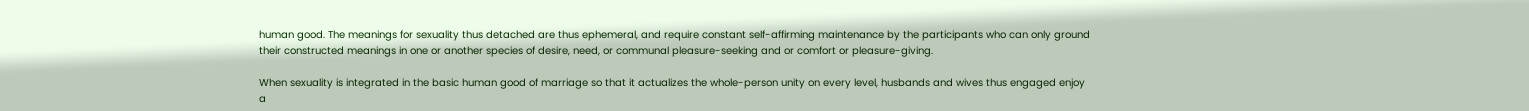human good. The meanings for sexuality thus detached are thus ephemeral, and require constant self-affirming maintenance by the participants who can only ground their constructed meanings in one or another species of desire, need, or communal pleasure-seeking and or comfort or pleasure-giving.

When sexuality is integrated in the basic human good of marriage so that it actualizes the whole-person unity on every level, husbands and wives thus engaged enjoy a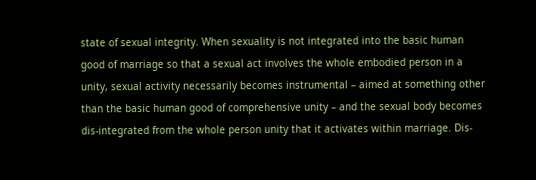state of sexual integrity. When sexuality is not integrated into the basic human good of marriage so that a sexual act involves the whole embodied person in a unity, sexual activity necessarily becomes instrumental – aimed at something other than the basic human good of comprehensive unity – and the sexual body becomes dis-integrated from the whole person unity that it activates within marriage. Dis-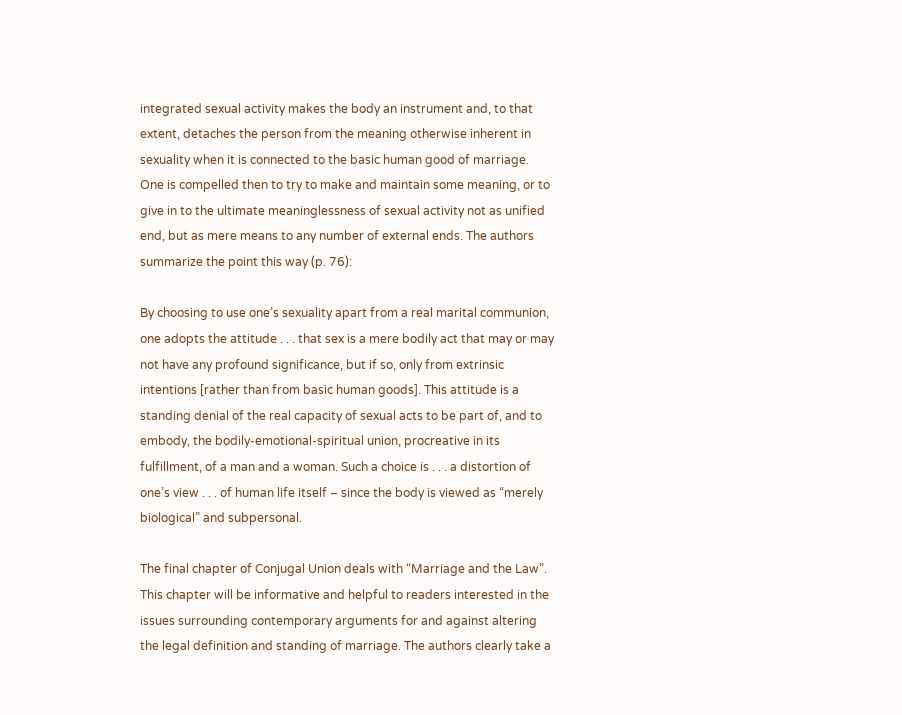integrated sexual activity makes the body an instrument and, to that extent, detaches the person from the meaning otherwise inherent in sexuality when it is connected to the basic human good of marriage. One is compelled then to try to make and maintain some meaning, or to give in to the ultimate meaninglessness of sexual activity not as unified end, but as mere means to any number of external ends. The authors summarize the point this way (p. 76):

By choosing to use one’s sexuality apart from a real marital communion, one adopts the attitude . . . that sex is a mere bodily act that may or may not have any profound significance, but if so, only from extrinsic intentions [rather than from basic human goods]. This attitude is a standing denial of the real capacity of sexual acts to be part of, and to embody, the bodily-emotional-spiritual union, procreative in its fulfillment, of a man and a woman. Such a choice is . . . a distortion of one’s view . . . of human life itself – since the body is viewed as “merely biological” and subpersonal.

The final chapter of Conjugal Union deals with “Marriage and the Law”. This chapter will be informative and helpful to readers interested in the issues surrounding contemporary arguments for and against altering the legal definition and standing of marriage. The authors clearly take a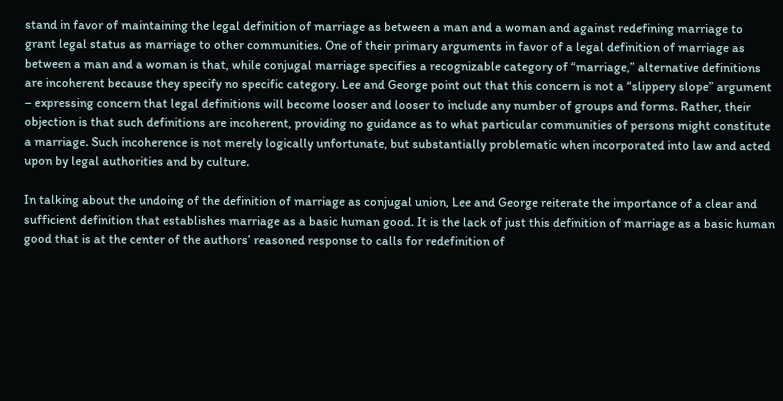stand in favor of maintaining the legal definition of marriage as between a man and a woman and against redefining marriage to grant legal status as marriage to other communities. One of their primary arguments in favor of a legal definition of marriage as between a man and a woman is that, while conjugal marriage specifies a recognizable category of “marriage,” alternative definitions are incoherent because they specify no specific category. Lee and George point out that this concern is not a “slippery slope” argument – expressing concern that legal definitions will become looser and looser to include any number of groups and forms. Rather, their objection is that such definitions are incoherent, providing no guidance as to what particular communities of persons might constitute a marriage. Such incoherence is not merely logically unfortunate, but substantially problematic when incorporated into law and acted upon by legal authorities and by culture.

In talking about the undoing of the definition of marriage as conjugal union, Lee and George reiterate the importance of a clear and sufficient definition that establishes marriage as a basic human good. It is the lack of just this definition of marriage as a basic human good that is at the center of the authors’ reasoned response to calls for redefinition of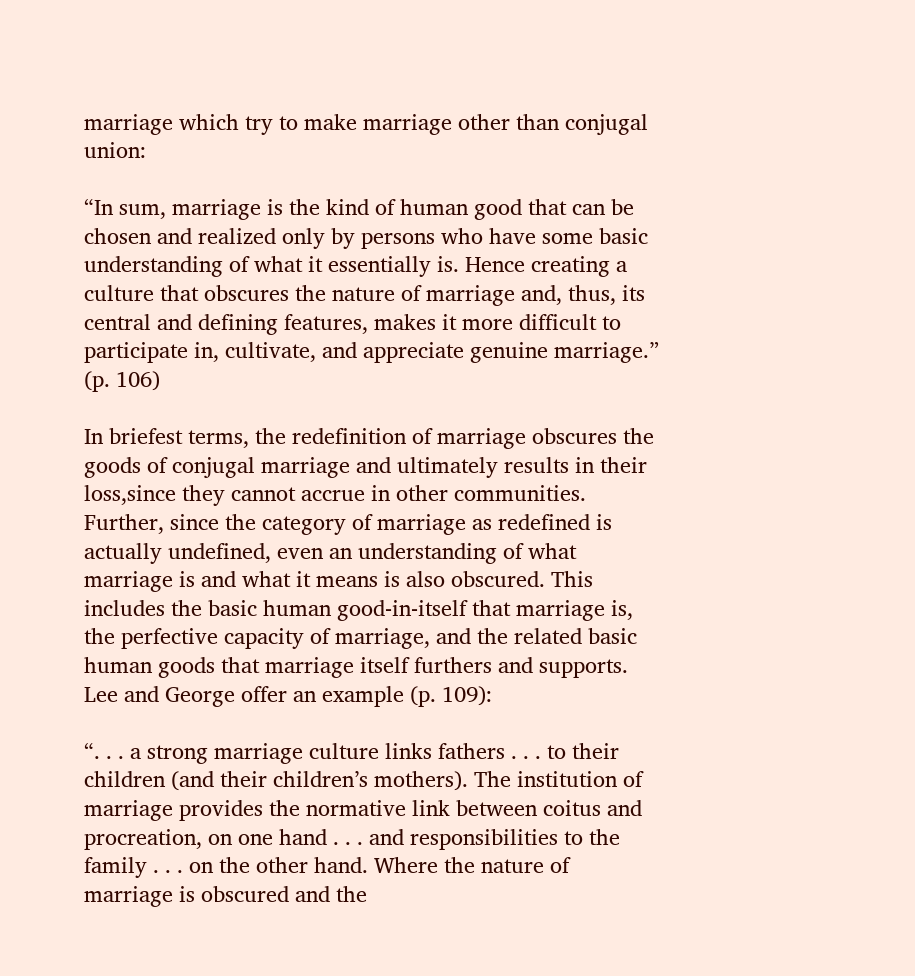marriage which try to make marriage other than conjugal union:

“In sum, marriage is the kind of human good that can be chosen and realized only by persons who have some basic understanding of what it essentially is. Hence creating a culture that obscures the nature of marriage and, thus, its central and defining features, makes it more difficult to participate in, cultivate, and appreciate genuine marriage.” (p. 106)

In briefest terms, the redefinition of marriage obscures the goods of conjugal marriage and ultimately results in their loss,since they cannot accrue in other communities. Further, since the category of marriage as redefined is actually undefined, even an understanding of what marriage is and what it means is also obscured. This includes the basic human good-in-itself that marriage is, the perfective capacity of marriage, and the related basic human goods that marriage itself furthers and supports. Lee and George offer an example (p. 109):

“. . . a strong marriage culture links fathers . . . to their children (and their children’s mothers). The institution of marriage provides the normative link between coitus and procreation, on one hand . . . and responsibilities to the family . . . on the other hand. Where the nature of marriage is obscured and the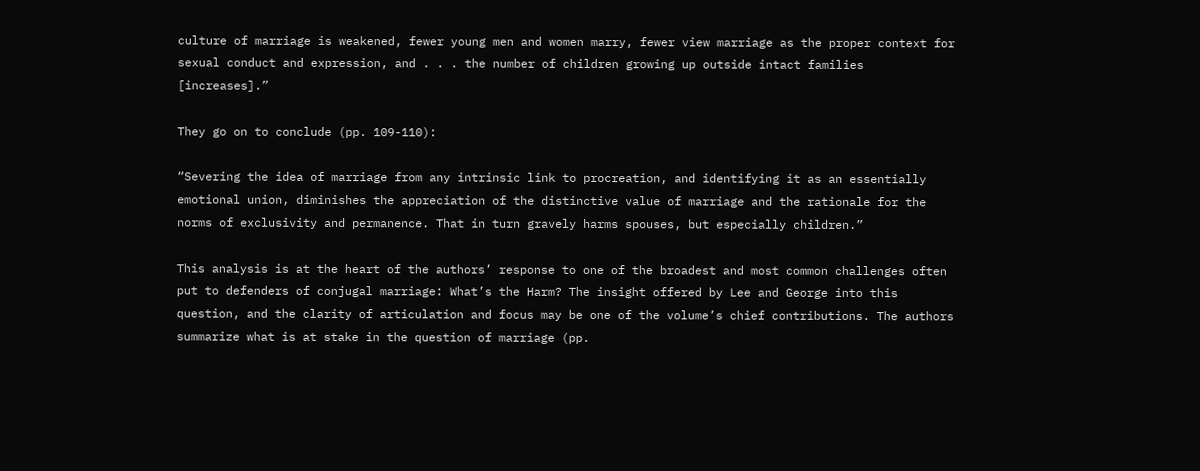culture of marriage is weakened, fewer young men and women marry, fewer view marriage as the proper context for sexual conduct and expression, and . . . the number of children growing up outside intact families [increases].”

They go on to conclude (pp. 109-110):

“Severing the idea of marriage from any intrinsic link to procreation, and identifying it as an essentially emotional union, diminishes the appreciation of the distinctive value of marriage and the rationale for the norms of exclusivity and permanence. That in turn gravely harms spouses, but especially children.”

This analysis is at the heart of the authors’ response to one of the broadest and most common challenges often put to defenders of conjugal marriage: What’s the Harm? The insight offered by Lee and George into this question, and the clarity of articulation and focus may be one of the volume’s chief contributions. The authors summarize what is at stake in the question of marriage (pp.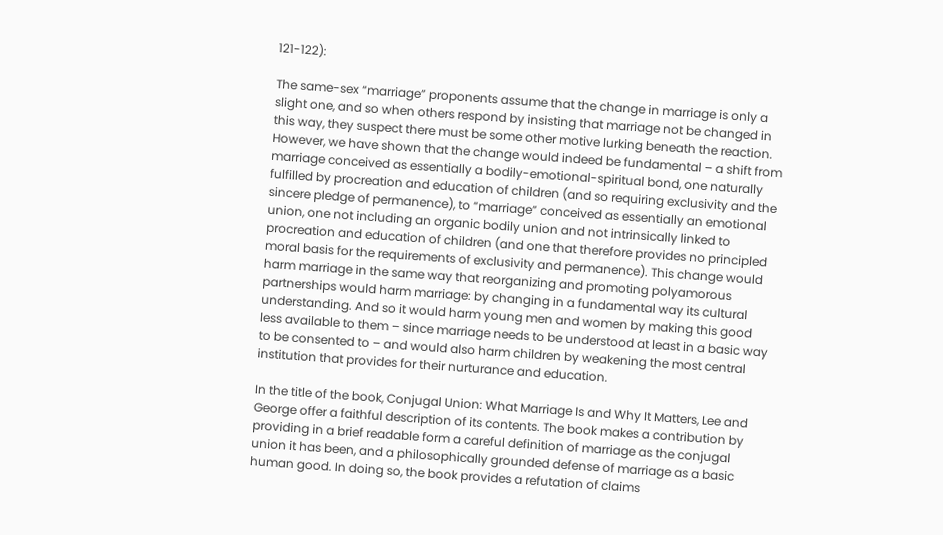121-122):

The same-sex “marriage” proponents assume that the change in marriage is only a slight one, and so when others respond by insisting that marriage not be changed in this way, they suspect there must be some other motive lurking beneath the reaction. However, we have shown that the change would indeed be fundamental – a shift from marriage conceived as essentially a bodily-emotional-spiritual bond, one naturally fulfilled by procreation and education of children (and so requiring exclusivity and the sincere pledge of permanence), to “marriage” conceived as essentially an emotional union, one not including an organic bodily union and not intrinsically linked to procreation and education of children (and one that therefore provides no principled moral basis for the requirements of exclusivity and permanence). This change would harm marriage in the same way that reorganizing and promoting polyamorous partnerships would harm marriage: by changing in a fundamental way its cultural understanding. And so it would harm young men and women by making this good less available to them – since marriage needs to be understood at least in a basic way to be consented to – and would also harm children by weakening the most central institution that provides for their nurturance and education.

In the title of the book, Conjugal Union: What Marriage Is and Why It Matters, Lee and George offer a faithful description of its contents. The book makes a contribution by providing in a brief readable form a careful definition of marriage as the conjugal union it has been, and a philosophically grounded defense of marriage as a basic human good. In doing so, the book provides a refutation of claims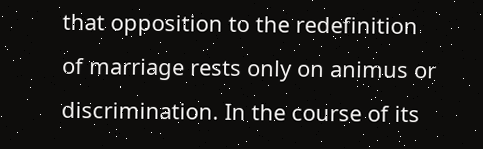that opposition to the redefinition of marriage rests only on animus or discrimination. In the course of its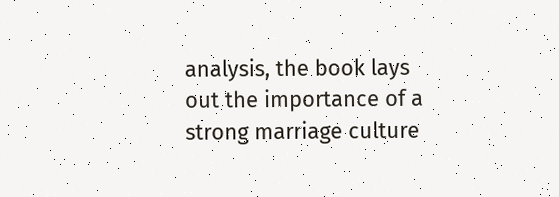analysis, the book lays out the importance of a strong marriage culture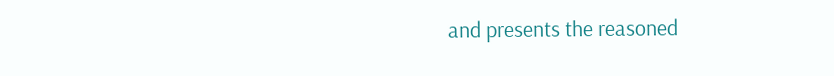and presents the reasoned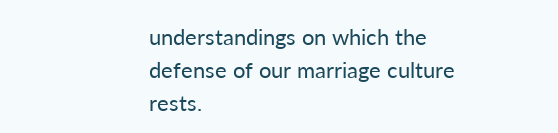understandings on which the defense of our marriage culture rests.